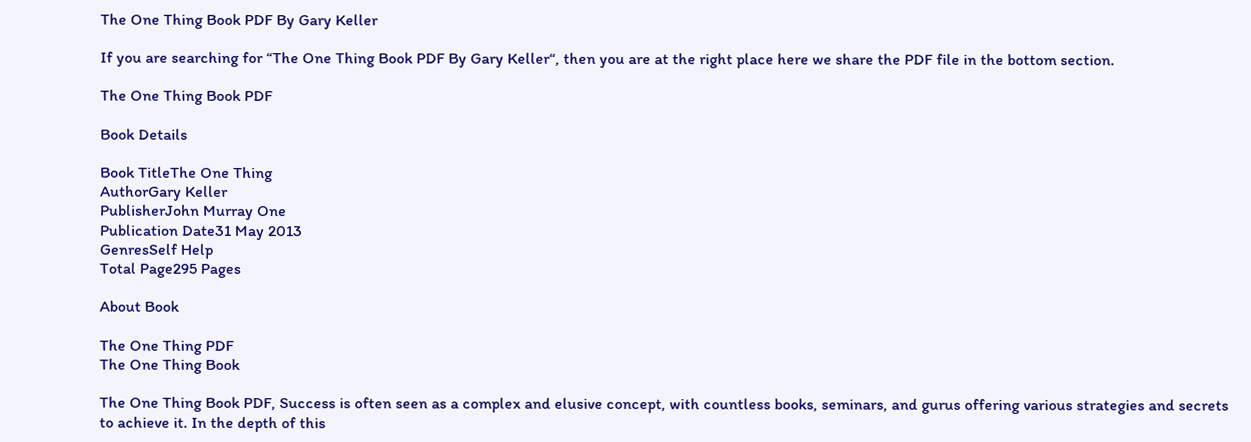The One Thing Book PDF By Gary Keller

If you are searching for “The One Thing Book PDF By Gary Keller“, then you are at the right place here we share the PDF file in the bottom section.

The One Thing Book PDF

Book Details

Book TitleThe One Thing
AuthorGary Keller
PublisherJohn Murray One
Publication Date31 May 2013
GenresSelf Help
Total Page295 Pages

About Book

The One Thing PDF
The One Thing Book

The One Thing Book PDF, Success is often seen as a complex and elusive concept, with countless books, seminars, and gurus offering various strategies and secrets to achieve it. In the depth of this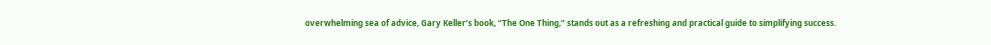overwhelming sea of advice, Gary Keller’s book, “The One Thing,” stands out as a refreshing and practical guide to simplifying success.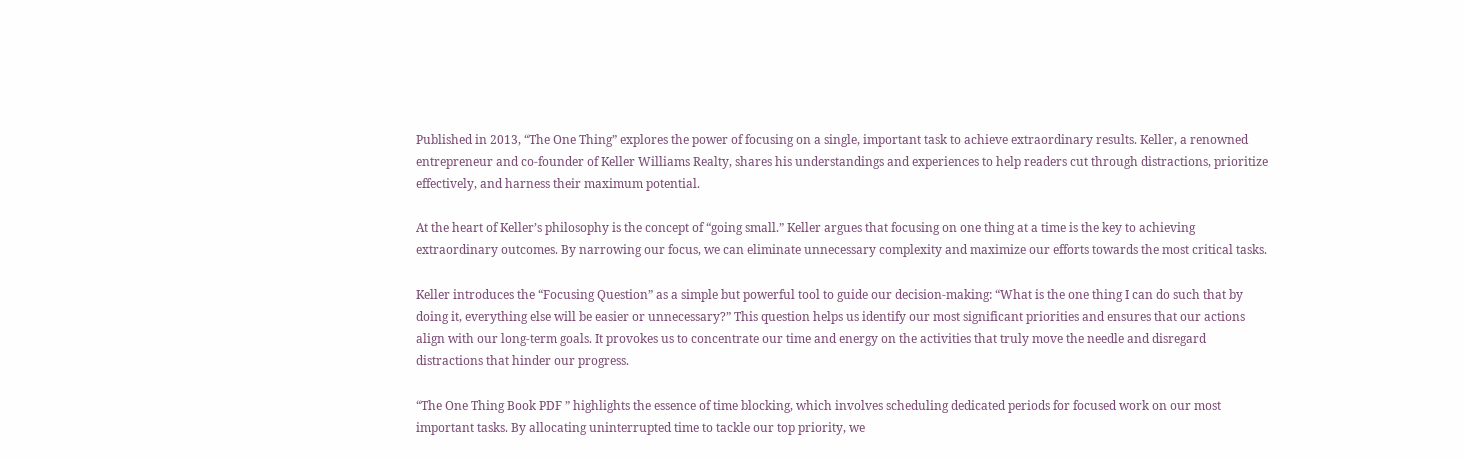Published in 2013, “The One Thing” explores the power of focusing on a single, important task to achieve extraordinary results. Keller, a renowned entrepreneur and co-founder of Keller Williams Realty, shares his understandings and experiences to help readers cut through distractions, prioritize effectively, and harness their maximum potential.

At the heart of Keller’s philosophy is the concept of “going small.” Keller argues that focusing on one thing at a time is the key to achieving extraordinary outcomes. By narrowing our focus, we can eliminate unnecessary complexity and maximize our efforts towards the most critical tasks.

Keller introduces the “Focusing Question” as a simple but powerful tool to guide our decision-making: “What is the one thing I can do such that by doing it, everything else will be easier or unnecessary?” This question helps us identify our most significant priorities and ensures that our actions align with our long-term goals. It provokes us to concentrate our time and energy on the activities that truly move the needle and disregard distractions that hinder our progress.

“The One Thing Book PDF ” highlights the essence of time blocking, which involves scheduling dedicated periods for focused work on our most important tasks. By allocating uninterrupted time to tackle our top priority, we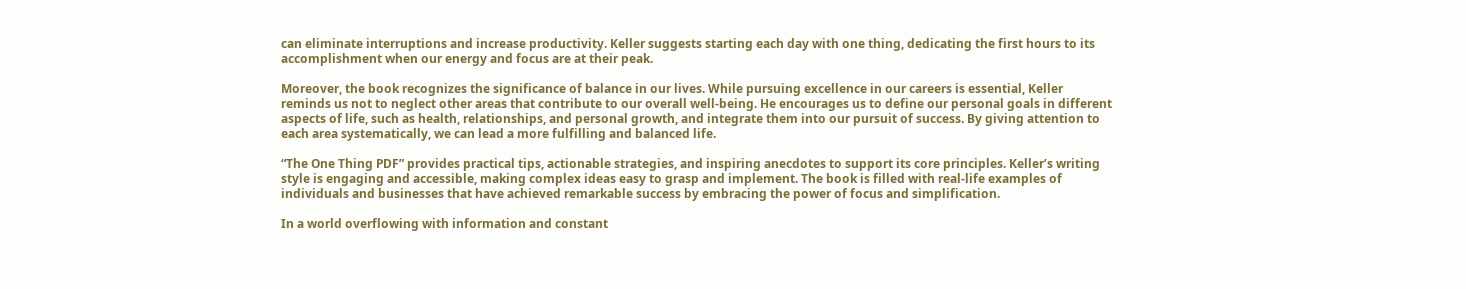can eliminate interruptions and increase productivity. Keller suggests starting each day with one thing, dedicating the first hours to its accomplishment when our energy and focus are at their peak.

Moreover, the book recognizes the significance of balance in our lives. While pursuing excellence in our careers is essential, Keller reminds us not to neglect other areas that contribute to our overall well-being. He encourages us to define our personal goals in different aspects of life, such as health, relationships, and personal growth, and integrate them into our pursuit of success. By giving attention to each area systematically, we can lead a more fulfilling and balanced life.

“The One Thing PDF” provides practical tips, actionable strategies, and inspiring anecdotes to support its core principles. Keller’s writing style is engaging and accessible, making complex ideas easy to grasp and implement. The book is filled with real-life examples of individuals and businesses that have achieved remarkable success by embracing the power of focus and simplification.

In a world overflowing with information and constant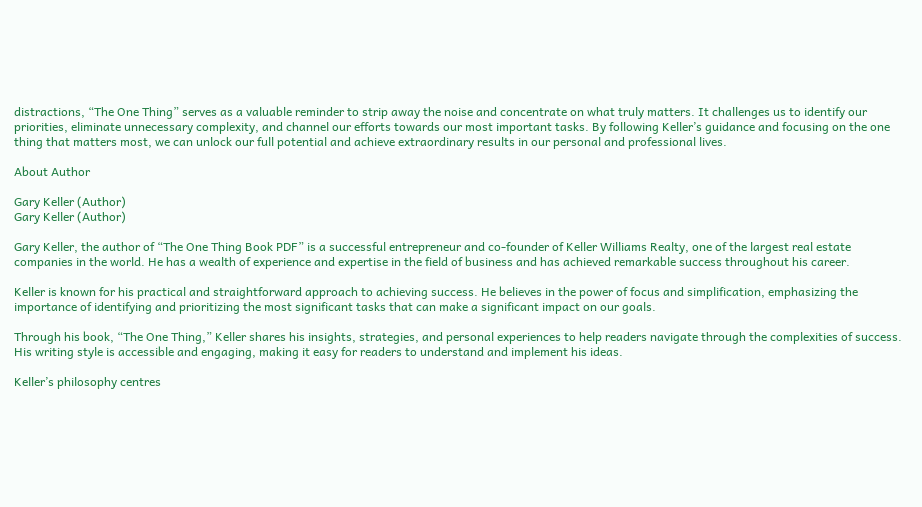distractions, “The One Thing” serves as a valuable reminder to strip away the noise and concentrate on what truly matters. It challenges us to identify our priorities, eliminate unnecessary complexity, and channel our efforts towards our most important tasks. By following Keller’s guidance and focusing on the one thing that matters most, we can unlock our full potential and achieve extraordinary results in our personal and professional lives.

About Author

Gary Keller (Author)
Gary Keller (Author)

Gary Keller, the author of “The One Thing Book PDF” is a successful entrepreneur and co-founder of Keller Williams Realty, one of the largest real estate companies in the world. He has a wealth of experience and expertise in the field of business and has achieved remarkable success throughout his career.

Keller is known for his practical and straightforward approach to achieving success. He believes in the power of focus and simplification, emphasizing the importance of identifying and prioritizing the most significant tasks that can make a significant impact on our goals.

Through his book, “The One Thing,” Keller shares his insights, strategies, and personal experiences to help readers navigate through the complexities of success. His writing style is accessible and engaging, making it easy for readers to understand and implement his ideas.

Keller’s philosophy centres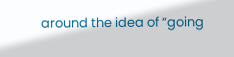around the idea of “going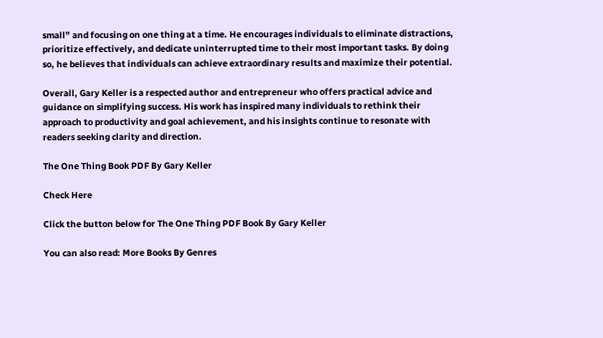small” and focusing on one thing at a time. He encourages individuals to eliminate distractions, prioritize effectively, and dedicate uninterrupted time to their most important tasks. By doing so, he believes that individuals can achieve extraordinary results and maximize their potential.

Overall, Gary Keller is a respected author and entrepreneur who offers practical advice and guidance on simplifying success. His work has inspired many individuals to rethink their approach to productivity and goal achievement, and his insights continue to resonate with readers seeking clarity and direction.

The One Thing Book PDF By Gary Keller

Check Here

Click the button below for The One Thing PDF Book By Gary Keller

You can also read: More Books By Genres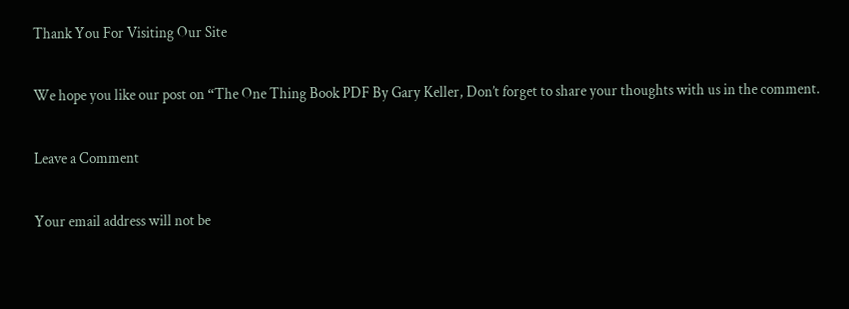Thank You For Visiting Our Site

We hope you like our post on “The One Thing Book PDF By Gary Keller, Don’t forget to share your thoughts with us in the comment.

Leave a Comment

Your email address will not be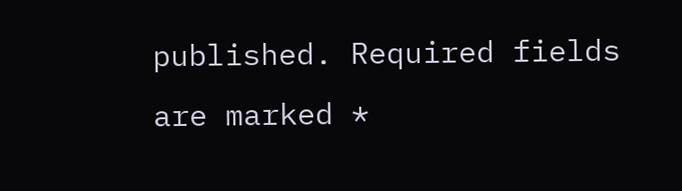published. Required fields are marked *